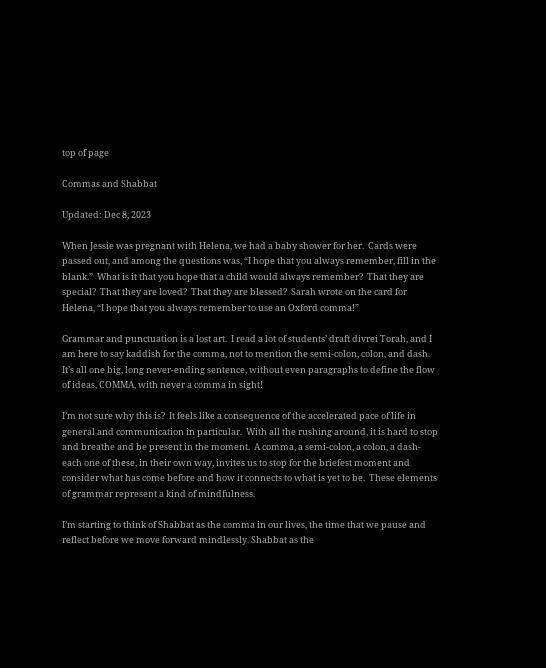top of page

Commas and Shabbat

Updated: Dec 8, 2023

When Jessie was pregnant with Helena, we had a baby shower for her.  Cards were passed out, and among the questions was, “I hope that you always remember, fill in the blank.”  What is it that you hope that a child would always remember?  That they are special?  That they are loved?  That they are blessed?  Sarah wrote on the card for Helena, “I hope that you always remember to use an Oxford comma!”

Grammar and punctuation is a lost art.  I read a lot of students’ draft divrei Torah, and I am here to say kaddish for the comma, not to mention the semi-colon, colon, and dash.  It’s all one big, long never-ending sentence, without even paragraphs to define the flow of ideas, COMMA, with never a comma in sight!

I’m not sure why this is?  It feels like a consequence of the accelerated pace of life in general and communication in particular.  With all the rushing around, it is hard to stop and breathe and be present in the moment.  A comma, a semi-colon, a colon, a dash- each one of these, in their own way, invites us to stop for the briefest moment and consider what has come before and how it connects to what is yet to be.  These elements of grammar represent a kind of mindfulness.

I’m starting to think of Shabbat as the comma in our lives, the time that we pause and reflect before we move forward mindlessly. Shabbat as the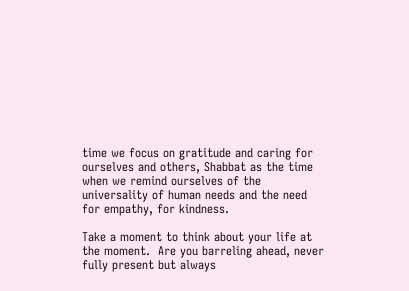time we focus on gratitude and caring for ourselves and others, Shabbat as the time when we remind ourselves of the universality of human needs and the need for empathy, for kindness.

Take a moment to think about your life at the moment.  Are you barreling ahead, never fully present but always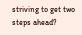striving to get two steps ahead?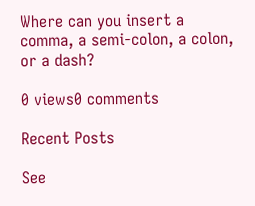Where can you insert a comma, a semi-colon, a colon, or a dash?

0 views0 comments

Recent Posts

See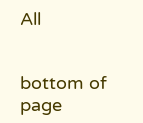All


bottom of page